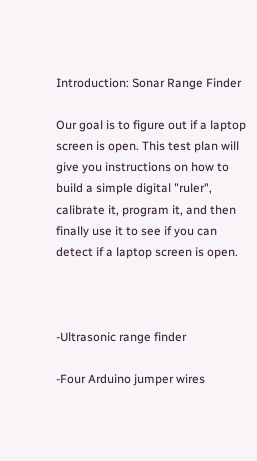Introduction: Sonar Range Finder

Our goal is to figure out if a laptop screen is open. This test plan will give you instructions on how to build a simple digital "ruler", calibrate it, program it, and then finally use it to see if you can detect if a laptop screen is open.



-Ultrasonic range finder

-Four Arduino jumper wires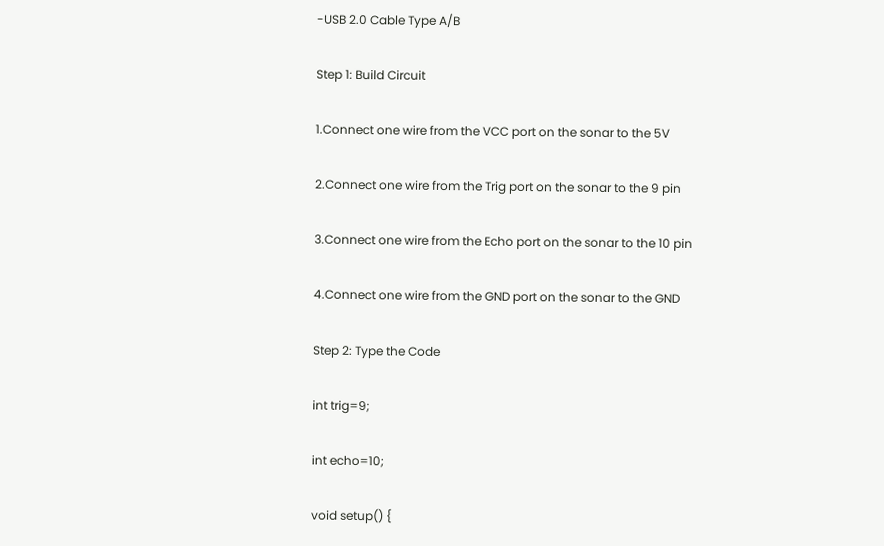-USB 2.0 Cable Type A/B

Step 1: Build Circuit

1.Connect one wire from the VCC port on the sonar to the 5V

2.Connect one wire from the Trig port on the sonar to the 9 pin

3.Connect one wire from the Echo port on the sonar to the 10 pin

4.Connect one wire from the GND port on the sonar to the GND

Step 2: Type the Code

int trig=9;

int echo=10;

void setup() {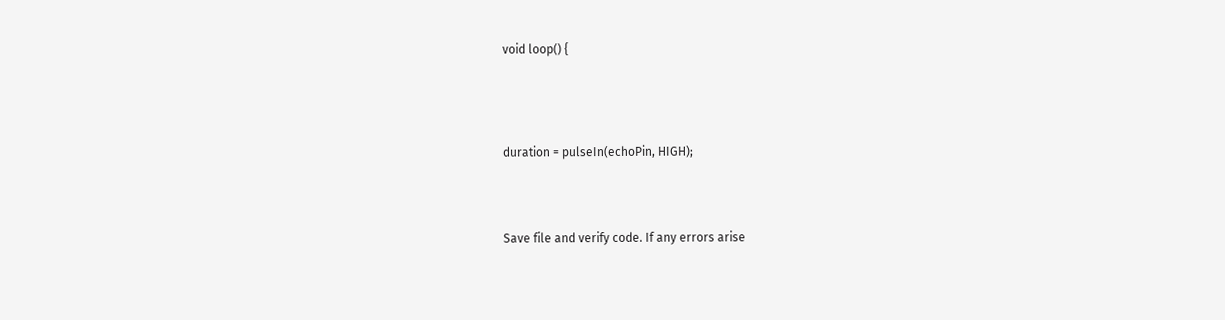void loop() {





duration = pulseIn(echoPin, HIGH);




Save file and verify code. If any errors arise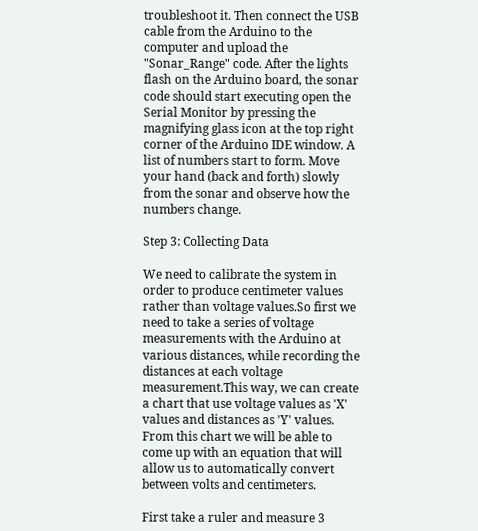troubleshoot it. Then connect the USB cable from the Arduino to the computer and upload the "Sonar_Range" code. After the lights flash on the Arduino board, the sonar code should start executing open the Serial Monitor by pressing the magnifying glass icon at the top right corner of the Arduino IDE window. A list of numbers start to form. Move your hand (back and forth) slowly from the sonar and observe how the numbers change.

Step 3: Collecting Data

We need to calibrate the system in order to produce centimeter values rather than voltage values.So first we need to take a series of voltage measurements with the Arduino at various distances, while recording the distances at each voltage measurement.This way, we can create a chart that use voltage values as 'X' values and distances as 'Y' values. From this chart we will be able to come up with an equation that will allow us to automatically convert between volts and centimeters.

First take a ruler and measure 3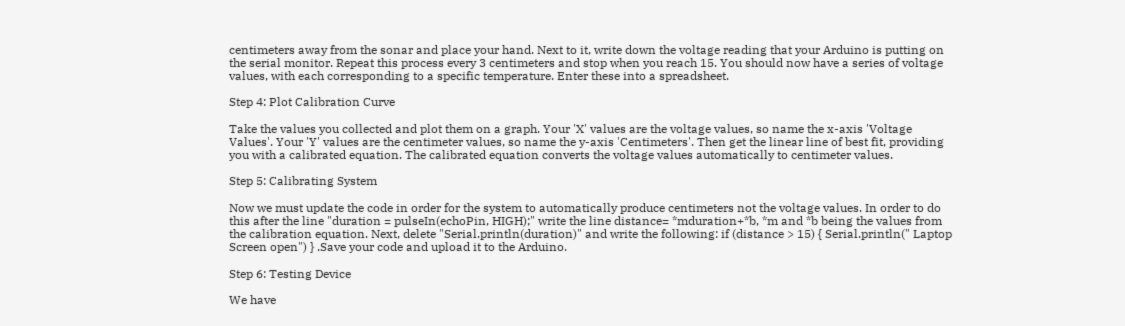centimeters away from the sonar and place your hand. Next to it, write down the voltage reading that your Arduino is putting on the serial monitor. Repeat this process every 3 centimeters and stop when you reach 15. You should now have a series of voltage values, with each corresponding to a specific temperature. Enter these into a spreadsheet.

Step 4: Plot Calibration Curve

Take the values you collected and plot them on a graph. Your 'X' values are the voltage values, so name the x-axis 'Voltage Values'. Your 'Y' values are the centimeter values, so name the y-axis 'Centimeters'. Then get the linear line of best fit, providing you with a calibrated equation. The calibrated equation converts the voltage values automatically to centimeter values.

Step 5: Calibrating System

Now we must update the code in order for the system to automatically produce centimeters not the voltage values. In order to do this after the line "duration = pulseIn(echoPin, HIGH);" write the line distance= *mduration+*b, *m and *b being the values from the calibration equation. Next, delete "Serial.println(duration)" and write the following: if (distance > 15) { Serial.println(" Laptop Screen open") } .Save your code and upload it to the Arduino.

Step 6: Testing Device

We have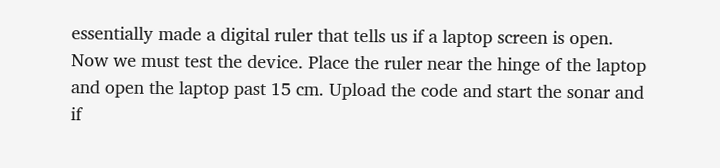essentially made a digital ruler that tells us if a laptop screen is open. Now we must test the device. Place the ruler near the hinge of the laptop and open the laptop past 15 cm. Upload the code and start the sonar and if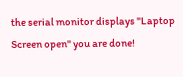the serial monitor displays "Laptop Screen open" you are done!